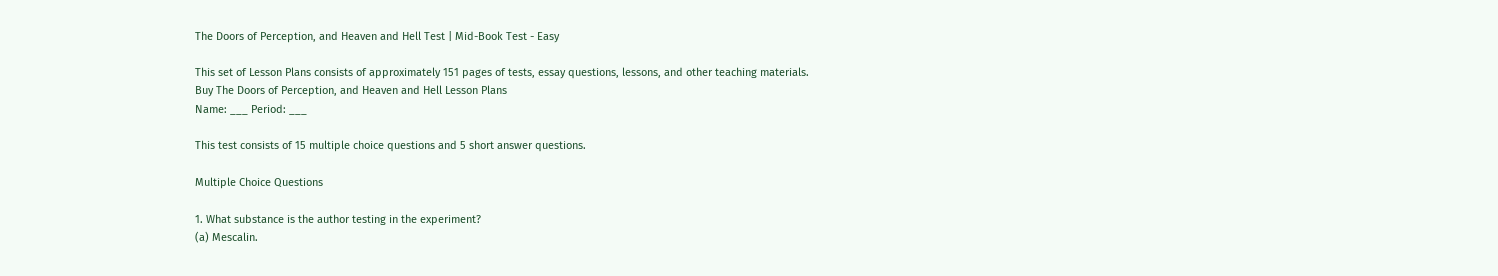The Doors of Perception, and Heaven and Hell Test | Mid-Book Test - Easy

This set of Lesson Plans consists of approximately 151 pages of tests, essay questions, lessons, and other teaching materials.
Buy The Doors of Perception, and Heaven and Hell Lesson Plans
Name: ___ Period: ___

This test consists of 15 multiple choice questions and 5 short answer questions.

Multiple Choice Questions

1. What substance is the author testing in the experiment?
(a) Mescalin.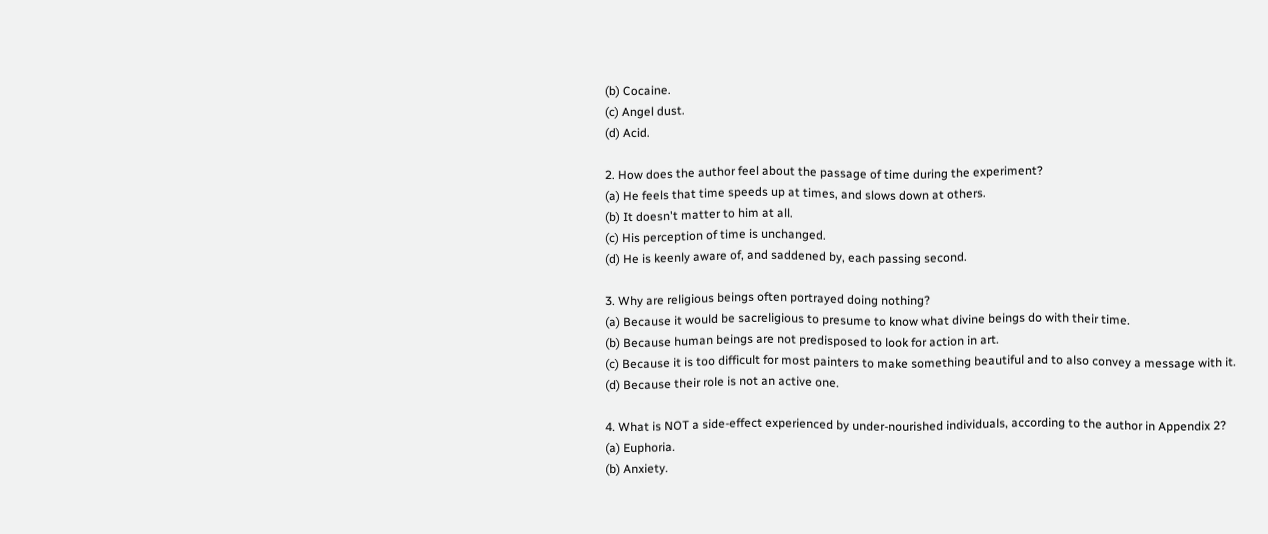(b) Cocaine.
(c) Angel dust.
(d) Acid.

2. How does the author feel about the passage of time during the experiment?
(a) He feels that time speeds up at times, and slows down at others.
(b) It doesn't matter to him at all.
(c) His perception of time is unchanged.
(d) He is keenly aware of, and saddened by, each passing second.

3. Why are religious beings often portrayed doing nothing?
(a) Because it would be sacreligious to presume to know what divine beings do with their time.
(b) Because human beings are not predisposed to look for action in art.
(c) Because it is too difficult for most painters to make something beautiful and to also convey a message with it.
(d) Because their role is not an active one.

4. What is NOT a side-effect experienced by under-nourished individuals, according to the author in Appendix 2?
(a) Euphoria.
(b) Anxiety.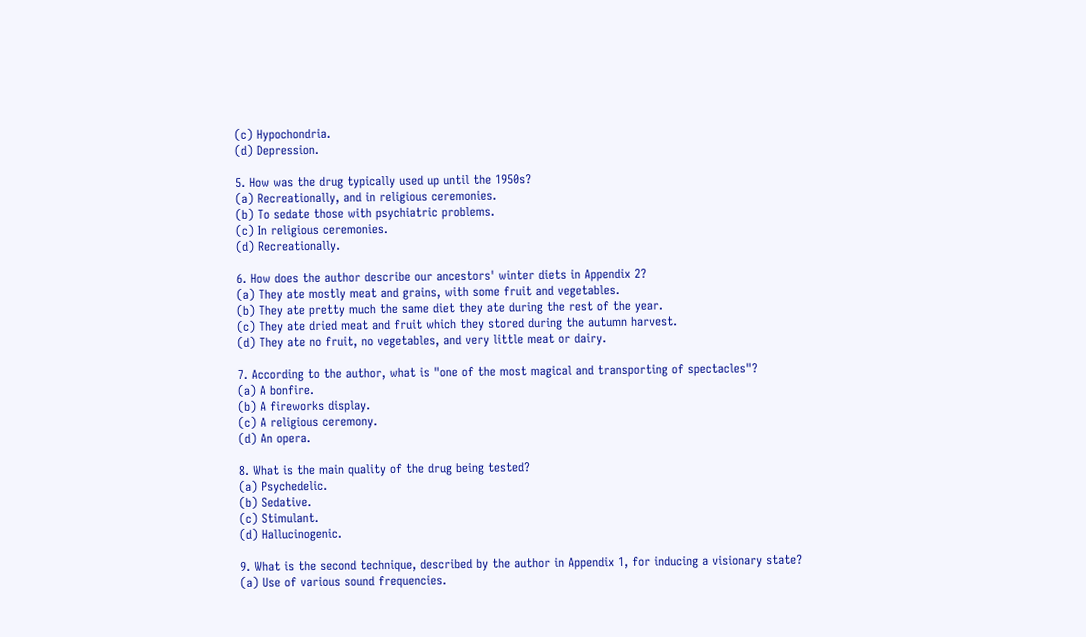(c) Hypochondria.
(d) Depression.

5. How was the drug typically used up until the 1950s?
(a) Recreationally, and in religious ceremonies.
(b) To sedate those with psychiatric problems.
(c) In religious ceremonies.
(d) Recreationally.

6. How does the author describe our ancestors' winter diets in Appendix 2?
(a) They ate mostly meat and grains, with some fruit and vegetables.
(b) They ate pretty much the same diet they ate during the rest of the year.
(c) They ate dried meat and fruit which they stored during the autumn harvest.
(d) They ate no fruit, no vegetables, and very little meat or dairy.

7. According to the author, what is "one of the most magical and transporting of spectacles"?
(a) A bonfire.
(b) A fireworks display.
(c) A religious ceremony.
(d) An opera.

8. What is the main quality of the drug being tested?
(a) Psychedelic.
(b) Sedative.
(c) Stimulant.
(d) Hallucinogenic.

9. What is the second technique, described by the author in Appendix 1, for inducing a visionary state?
(a) Use of various sound frequencies.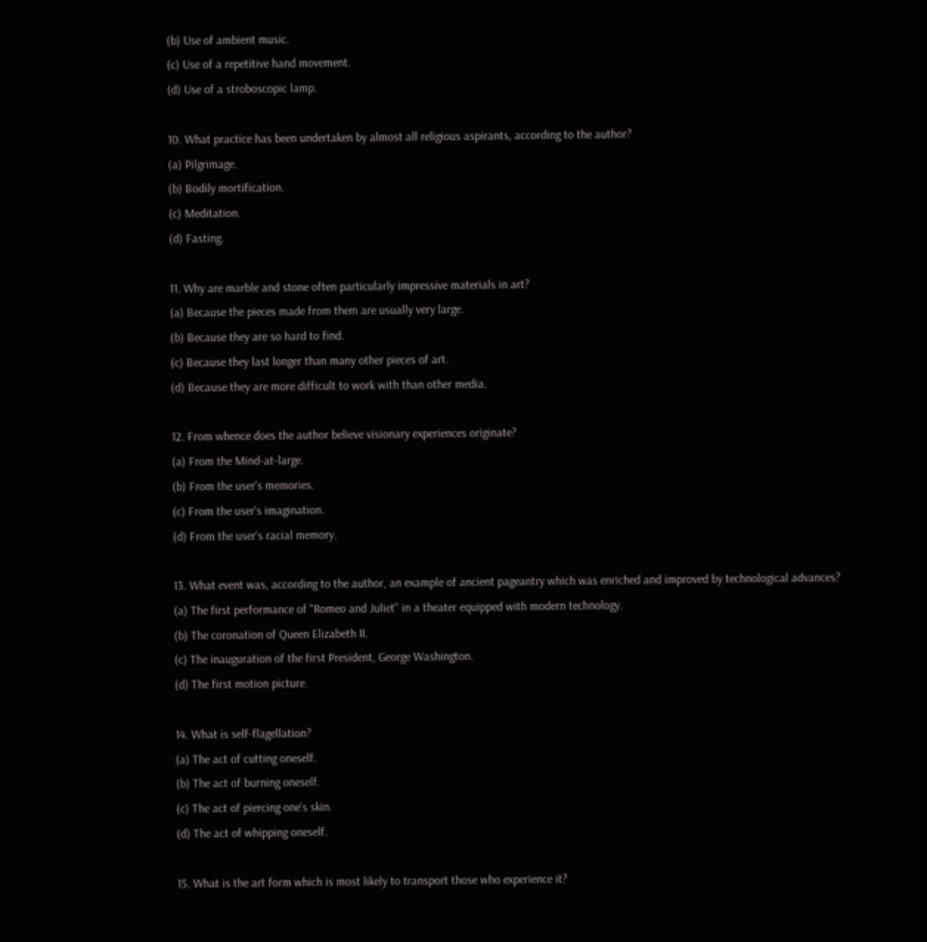(b) Use of ambient music.
(c) Use of a repetitive hand movement.
(d) Use of a stroboscopic lamp.

10. What practice has been undertaken by almost all religious aspirants, according to the author?
(a) Pilgrimage.
(b) Bodily mortification.
(c) Meditation.
(d) Fasting.

11. Why are marble and stone often particularly impressive materials in art?
(a) Because the pieces made from them are usually very large.
(b) Because they are so hard to find.
(c) Because they last longer than many other pieces of art.
(d) Because they are more difficult to work with than other media.

12. From whence does the author believe visionary experiences originate?
(a) From the Mind-at-large.
(b) From the user's memories.
(c) From the user's imagination.
(d) From the user's racial memory.

13. What event was, according to the author, an example of ancient pageantry which was enriched and improved by technological advances?
(a) The first performance of "Romeo and Juliet" in a theater equipped with modern technology.
(b) The coronation of Queen Elizabeth II.
(c) The inauguration of the first President, George Washington.
(d) The first motion picture.

14. What is self-flagellation?
(a) The act of cutting oneself.
(b) The act of burning oneself.
(c) The act of piercing one's skin.
(d) The act of whipping oneself.

15. What is the art form which is most likely to transport those who experience it?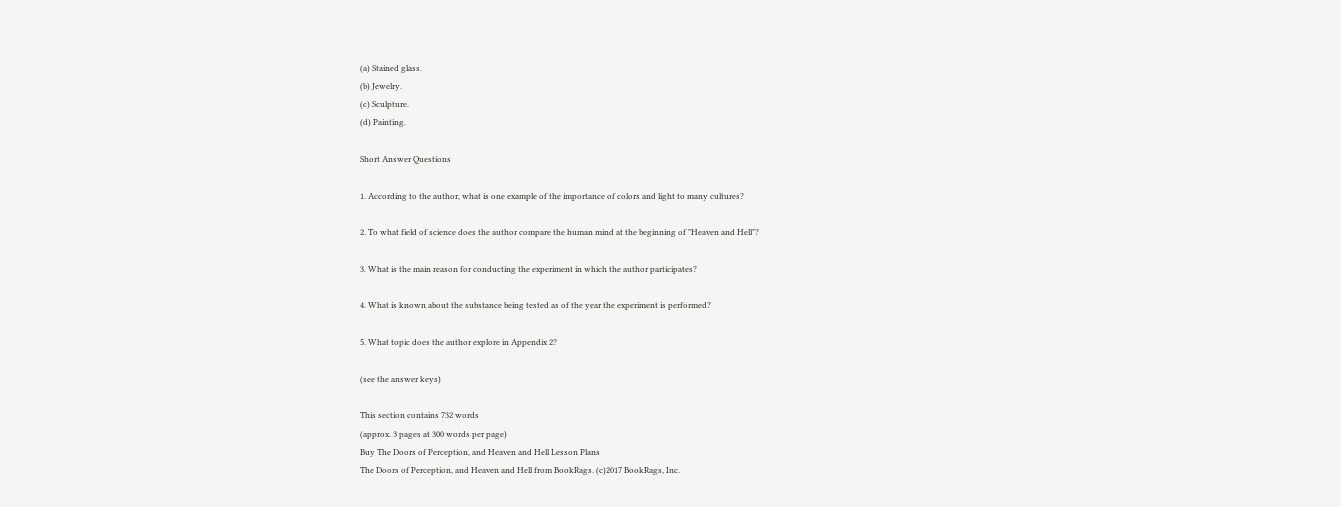(a) Stained glass.
(b) Jewelry.
(c) Sculpture.
(d) Painting.

Short Answer Questions

1. According to the author, what is one example of the importance of colors and light to many cultures?

2. To what field of science does the author compare the human mind at the beginning of "Heaven and Hell"?

3. What is the main reason for conducting the experiment in which the author participates?

4. What is known about the substance being tested as of the year the experiment is performed?

5. What topic does the author explore in Appendix 2?

(see the answer keys)

This section contains 732 words
(approx. 3 pages at 300 words per page)
Buy The Doors of Perception, and Heaven and Hell Lesson Plans
The Doors of Perception, and Heaven and Hell from BookRags. (c)2017 BookRags, Inc.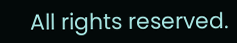All rights reserved.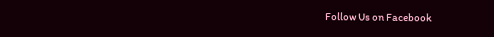Follow Us on Facebook